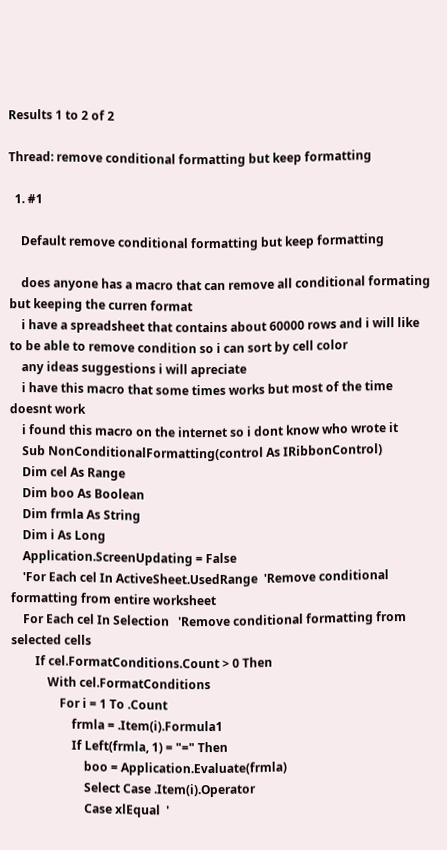Results 1 to 2 of 2

Thread: remove conditional formatting but keep formatting

  1. #1

    Default remove conditional formatting but keep formatting

    does anyone has a macro that can remove all conditional formating but keeping the curren format
    i have a spreadsheet that contains about 60000 rows and i will like to be able to remove condition so i can sort by cell color
    any ideas suggestions i will apreciate
    i have this macro that some times works but most of the time doesnt work
    i found this macro on the internet so i dont know who wrote it
    Sub NonConditionalFormatting(control As IRibbonControl)
    Dim cel As Range
    Dim boo As Boolean
    Dim frmla As String
    Dim i As Long
    Application.ScreenUpdating = False
    'For Each cel In ActiveSheet.UsedRange  'Remove conditional formatting from entire worksheet
    For Each cel In Selection   'Remove conditional formatting from selected cells
        If cel.FormatConditions.Count > 0 Then
            With cel.FormatConditions
                For i = 1 To .Count
                    frmla = .Item(i).Formula1
                    If Left(frmla, 1) = "=" Then
                        boo = Application.Evaluate(frmla)
                        Select Case .Item(i).Operator
                        Case xlEqual  '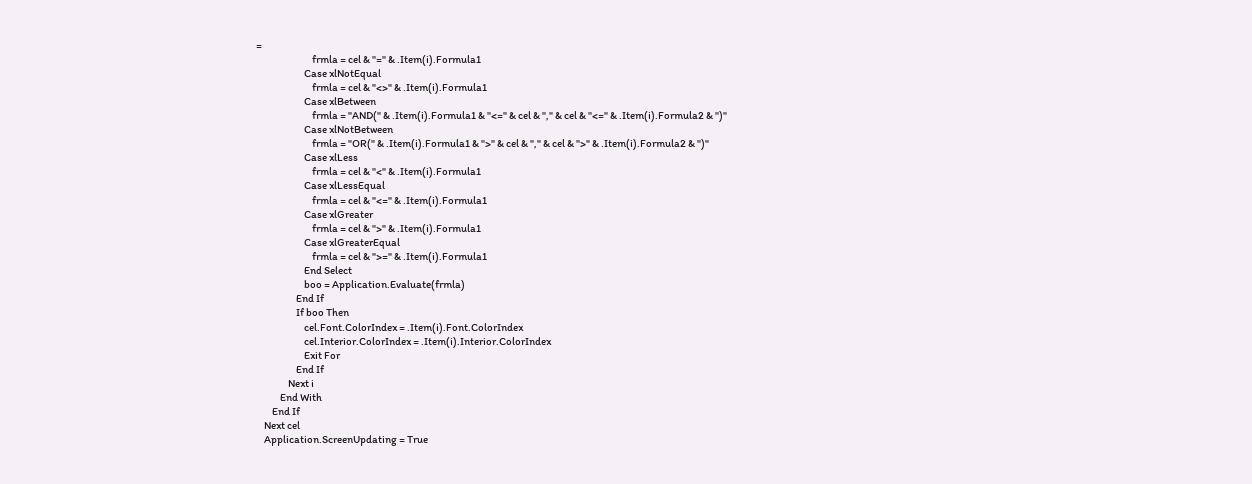=
                            frmla = cel & "=" & .Item(i).Formula1
                        Case xlNotEqual
                            frmla = cel & "<>" & .Item(i).Formula1
                        Case xlBetween
                            frmla = "AND(" & .Item(i).Formula1 & "<=" & cel & "," & cel & "<=" & .Item(i).Formula2 & ")"
                        Case xlNotBetween
                            frmla = "OR(" & .Item(i).Formula1 & ">" & cel & "," & cel & ">" & .Item(i).Formula2 & ")"
                        Case xlLess
                            frmla = cel & "<" & .Item(i).Formula1
                        Case xlLessEqual
                            frmla = cel & "<=" & .Item(i).Formula1
                        Case xlGreater
                            frmla = cel & ">" & .Item(i).Formula1
                        Case xlGreaterEqual
                            frmla = cel & ">=" & .Item(i).Formula1
                        End Select
                        boo = Application.Evaluate(frmla)
                    End If
                    If boo Then
                        cel.Font.ColorIndex = .Item(i).Font.ColorIndex
                        cel.Interior.ColorIndex = .Item(i).Interior.ColorIndex
                        Exit For
                    End If
                Next i
            End With
        End If
    Next cel
    Application.ScreenUpdating = True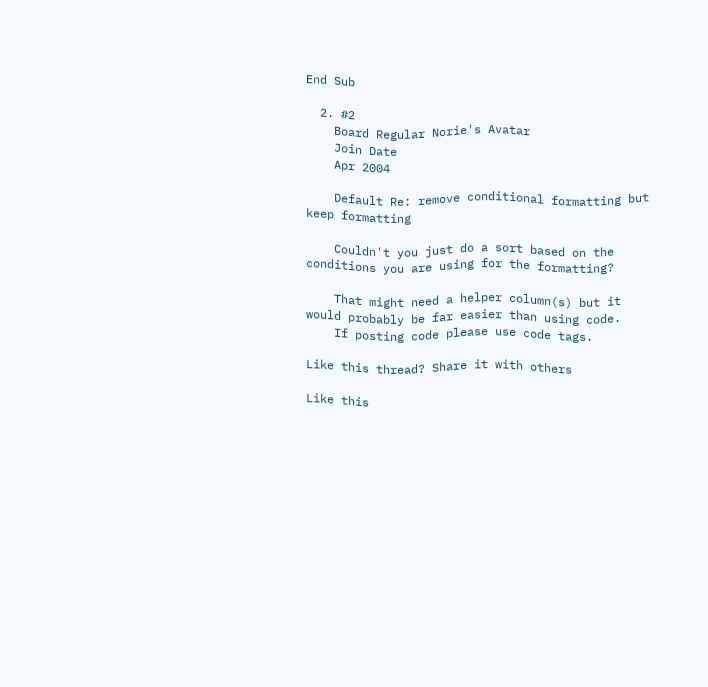End Sub

  2. #2
    Board Regular Norie's Avatar
    Join Date
    Apr 2004

    Default Re: remove conditional formatting but keep formatting

    Couldn't you just do a sort based on the conditions you are using for the formatting?

    That might need a helper column(s) but it would probably be far easier than using code.
    If posting code please use code tags.

Like this thread? Share it with others

Like this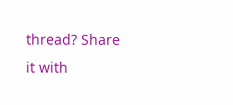thread? Share it with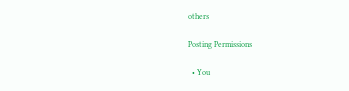others

Posting Permissions

  • You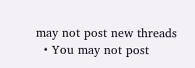may not post new threads
  • You may not post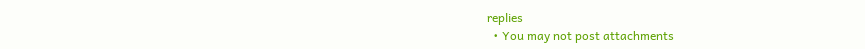replies
  • You may not post attachments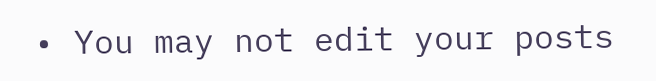• You may not edit your posts